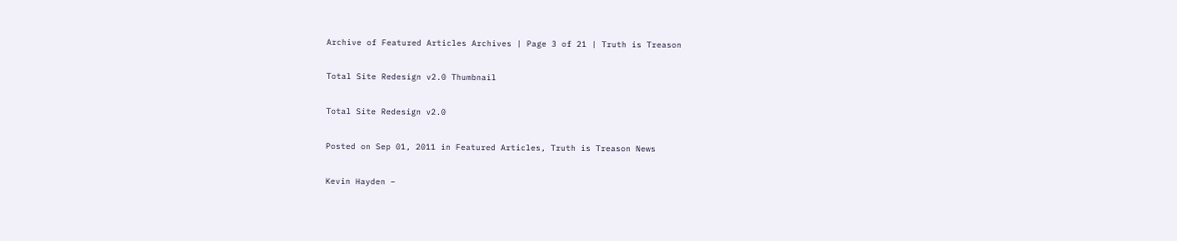Archive of Featured Articles Archives | Page 3 of 21 | Truth is Treason

Total Site Redesign v2.0 Thumbnail

Total Site Redesign v2.0

Posted on Sep 01, 2011 in Featured Articles, Truth is Treason News

Kevin Hayden –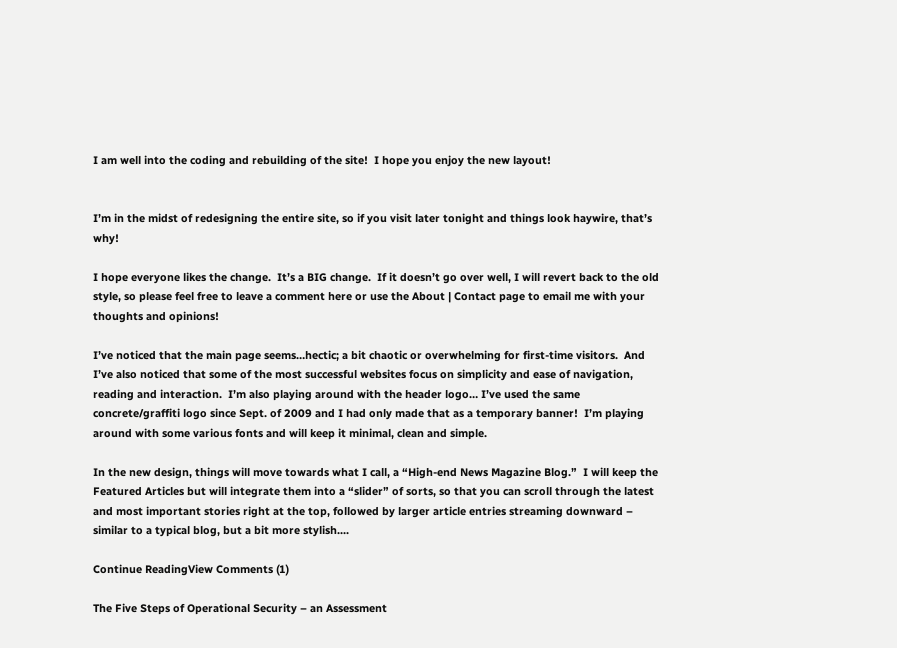I am well into the coding and rebuilding of the site!  I hope you enjoy the new layout!


I’m in the midst of redesigning the entire site, so if you visit later tonight and things look haywire, that’s why!

I hope everyone likes the change.  It’s a BIG change.  If it doesn’t go over well, I will revert back to the old style, so please feel free to leave a comment here or use the About | Contact page to email me with your thoughts and opinions!

I’ve noticed that the main page seems…hectic; a bit chaotic or overwhelming for first-time visitors.  And I’ve also noticed that some of the most successful websites focus on simplicity and ease of navigation, reading and interaction.  I’m also playing around with the header logo… I’ve used the same concrete/graffiti logo since Sept. of 2009 and I had only made that as a temporary banner!  I’m playing around with some various fonts and will keep it minimal, clean and simple.

In the new design, things will move towards what I call, a “High-end News Magazine Blog.”  I will keep the Featured Articles but will integrate them into a “slider” of sorts, so that you can scroll through the latest and most important stories right at the top, followed by larger article entries streaming downward – similar to a typical blog, but a bit more stylish....

Continue ReadingView Comments (1)

The Five Steps of Operational Security – an Assessment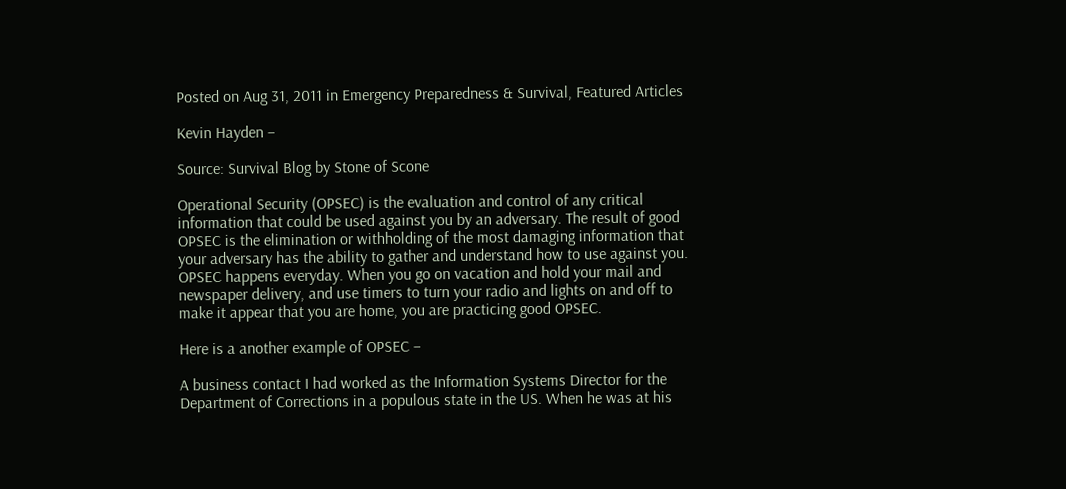Posted on Aug 31, 2011 in Emergency Preparedness & Survival, Featured Articles

Kevin Hayden –

Source: Survival Blog by Stone of Scone

Operational Security (OPSEC) is the evaluation and control of any critical information that could be used against you by an adversary. The result of good OPSEC is the elimination or withholding of the most damaging information that your adversary has the ability to gather and understand how to use against you. OPSEC happens everyday. When you go on vacation and hold your mail and newspaper delivery, and use timers to turn your radio and lights on and off to make it appear that you are home, you are practicing good OPSEC.

Here is a another example of OPSEC –

A business contact I had worked as the Information Systems Director for the Department of Corrections in a populous state in the US. When he was at his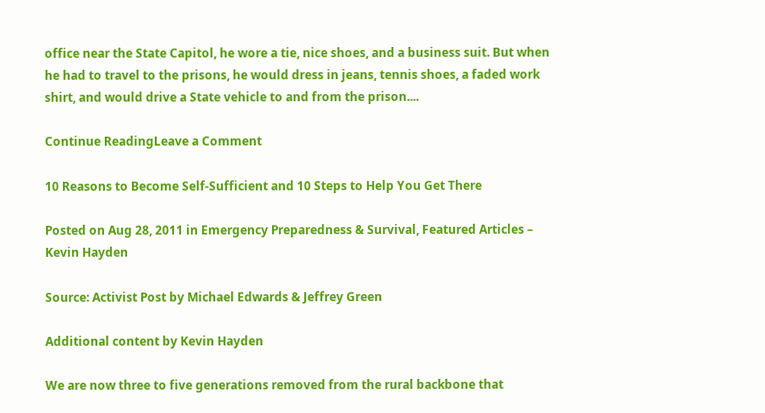office near the State Capitol, he wore a tie, nice shoes, and a business suit. But when he had to travel to the prisons, he would dress in jeans, tennis shoes, a faded work shirt, and would drive a State vehicle to and from the prison....

Continue ReadingLeave a Comment

10 Reasons to Become Self-Sufficient and 10 Steps to Help You Get There

Posted on Aug 28, 2011 in Emergency Preparedness & Survival, Featured Articles – Kevin Hayden

Source: Activist Post by Michael Edwards & Jeffrey Green

Additional content by Kevin Hayden

We are now three to five generations removed from the rural backbone that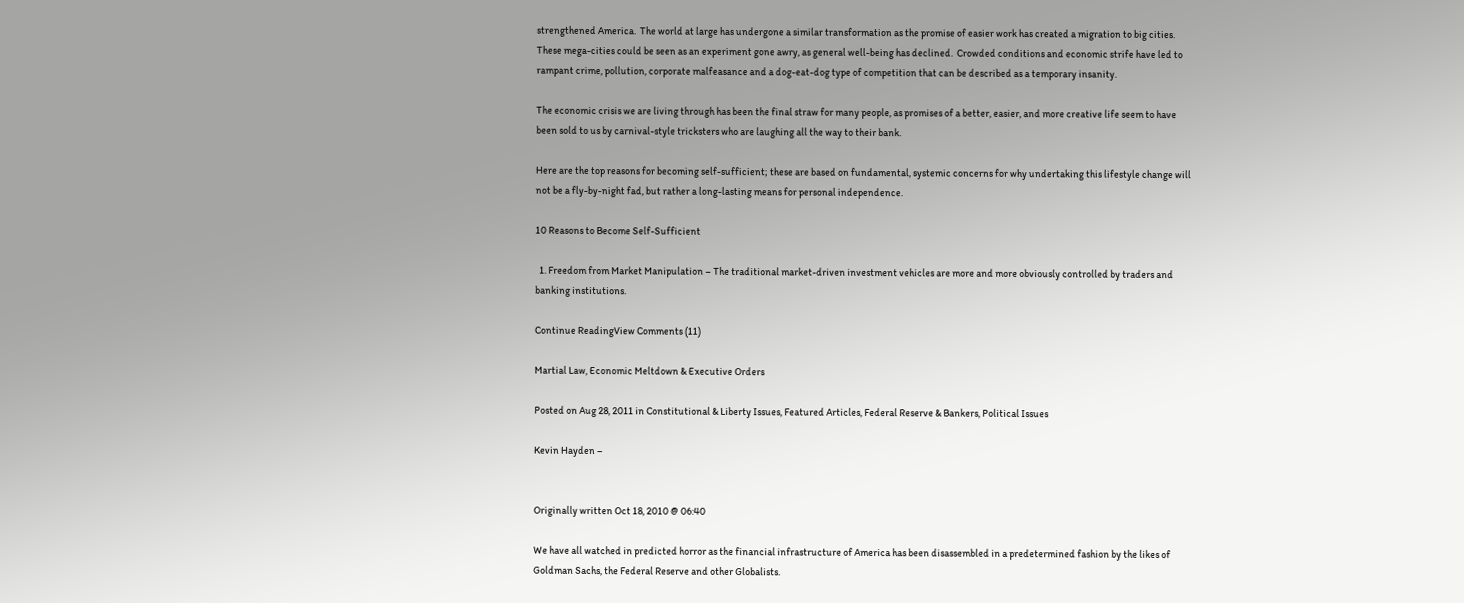strengthened America.  The world at large has undergone a similar transformation as the promise of easier work has created a migration to big cities.  These mega-cities could be seen as an experiment gone awry, as general well-being has declined.  Crowded conditions and economic strife have led to rampant crime, pollution, corporate malfeasance and a dog-eat-dog type of competition that can be described as a temporary insanity.

The economic crisis we are living through has been the final straw for many people, as promises of a better, easier, and more creative life seem to have been sold to us by carnival-style tricksters who are laughing all the way to their bank.

Here are the top reasons for becoming self-sufficient; these are based on fundamental, systemic concerns for why undertaking this lifestyle change will not be a fly-by-night fad, but rather a long-lasting means for personal independence.

10 Reasons to Become Self-Sufficient

  1. Freedom from Market Manipulation – The traditional market-driven investment vehicles are more and more obviously controlled by traders and banking institutions.

Continue ReadingView Comments (11)

Martial Law, Economic Meltdown & Executive Orders

Posted on Aug 28, 2011 in Constitutional & Liberty Issues, Featured Articles, Federal Reserve & Bankers, Political Issues

Kevin Hayden –


Originally written Oct 18, 2010 @ 06:40

We have all watched in predicted horror as the financial infrastructure of America has been disassembled in a predetermined fashion by the likes of Goldman Sachs, the Federal Reserve and other Globalists.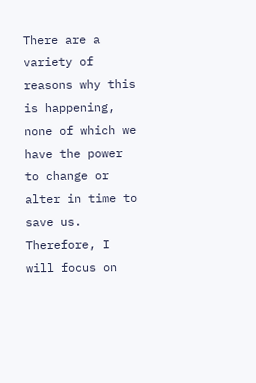There are a variety of reasons why this is happening, none of which we have the power to change or alter in time to save us.  Therefore, I will focus on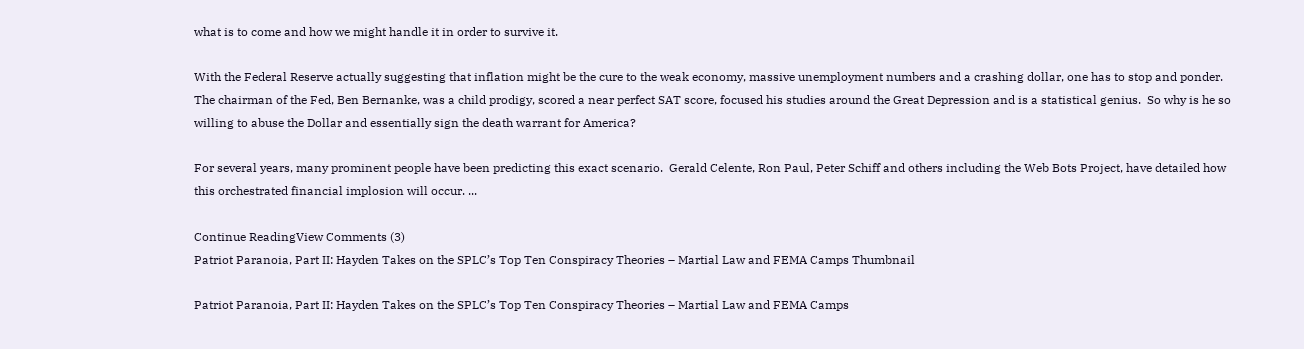what is to come and how we might handle it in order to survive it.

With the Federal Reserve actually suggesting that inflation might be the cure to the weak economy, massive unemployment numbers and a crashing dollar, one has to stop and ponder.  The chairman of the Fed, Ben Bernanke, was a child prodigy, scored a near perfect SAT score, focused his studies around the Great Depression and is a statistical genius.  So why is he so willing to abuse the Dollar and essentially sign the death warrant for America?

For several years, many prominent people have been predicting this exact scenario.  Gerald Celente, Ron Paul, Peter Schiff and others including the Web Bots Project, have detailed how this orchestrated financial implosion will occur. ...

Continue ReadingView Comments (3)
Patriot Paranoia, Part II: Hayden Takes on the SPLC’s Top Ten Conspiracy Theories – Martial Law and FEMA Camps Thumbnail

Patriot Paranoia, Part II: Hayden Takes on the SPLC’s Top Ten Conspiracy Theories – Martial Law and FEMA Camps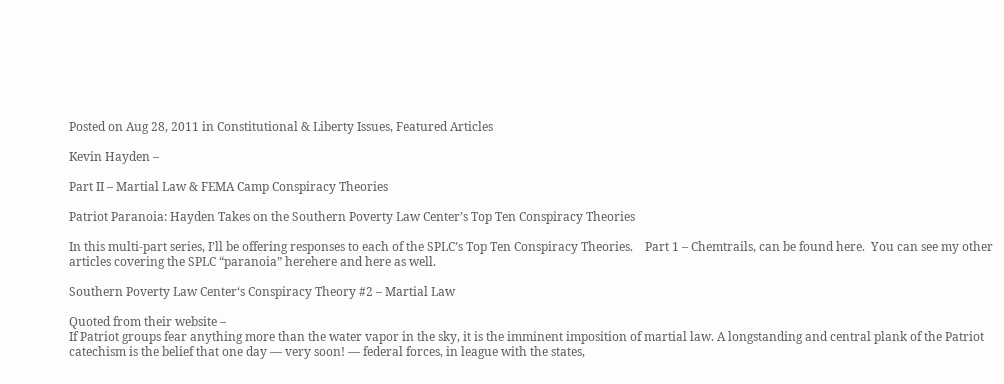Posted on Aug 28, 2011 in Constitutional & Liberty Issues, Featured Articles

Kevin Hayden –

Part II – Martial Law & FEMA Camp Conspiracy Theories

Patriot Paranoia: Hayden Takes on the Southern Poverty Law Center’s Top Ten Conspiracy Theories

In this multi-part series, I’ll be offering responses to each of the SPLC’s Top Ten Conspiracy Theories.    Part 1 – Chemtrails, can be found here.  You can see my other articles covering the SPLC “paranoia” herehere and here as well.

Southern Poverty Law Center‘s Conspiracy Theory #2 – Martial Law

Quoted from their website –
If Patriot groups fear anything more than the water vapor in the sky, it is the imminent imposition of martial law. A longstanding and central plank of the Patriot catechism is the belief that one day — very soon! — federal forces, in league with the states,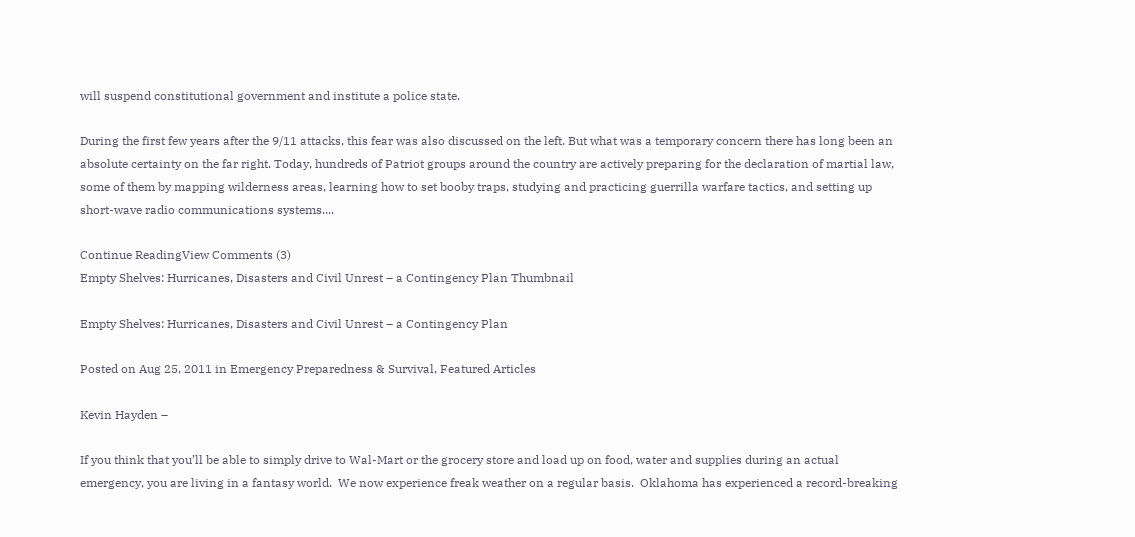will suspend constitutional government and institute a police state.

During the first few years after the 9/11 attacks, this fear was also discussed on the left. But what was a temporary concern there has long been an absolute certainty on the far right. Today, hundreds of Patriot groups around the country are actively preparing for the declaration of martial law, some of them by mapping wilderness areas, learning how to set booby traps, studying and practicing guerrilla warfare tactics, and setting up short-wave radio communications systems....

Continue ReadingView Comments (3)
Empty Shelves: Hurricanes, Disasters and Civil Unrest – a Contingency Plan Thumbnail

Empty Shelves: Hurricanes, Disasters and Civil Unrest – a Contingency Plan

Posted on Aug 25, 2011 in Emergency Preparedness & Survival, Featured Articles

Kevin Hayden –

If you think that you’ll be able to simply drive to Wal-Mart or the grocery store and load up on food, water and supplies during an actual emergency, you are living in a fantasy world.  We now experience freak weather on a regular basis.  Oklahoma has experienced a record-breaking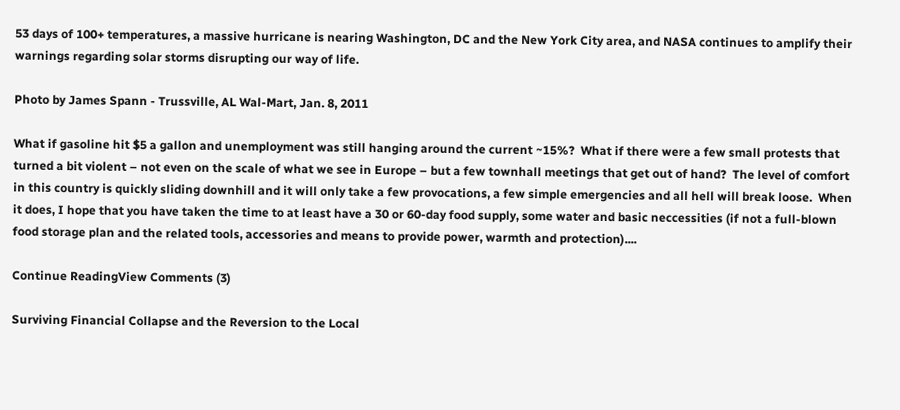53 days of 100+ temperatures, a massive hurricane is nearing Washington, DC and the New York City area, and NASA continues to amplify their warnings regarding solar storms disrupting our way of life.

Photo by James Spann - Trussville, AL Wal-Mart, Jan. 8, 2011

What if gasoline hit $5 a gallon and unemployment was still hanging around the current ~15%?  What if there were a few small protests that turned a bit violent – not even on the scale of what we see in Europe – but a few townhall meetings that get out of hand?  The level of comfort in this country is quickly sliding downhill and it will only take a few provocations, a few simple emergencies and all hell will break loose.  When it does, I hope that you have taken the time to at least have a 30 or 60-day food supply, some water and basic neccessities (if not a full-blown food storage plan and the related tools, accessories and means to provide power, warmth and protection)....

Continue ReadingView Comments (3)

Surviving Financial Collapse and the Reversion to the Local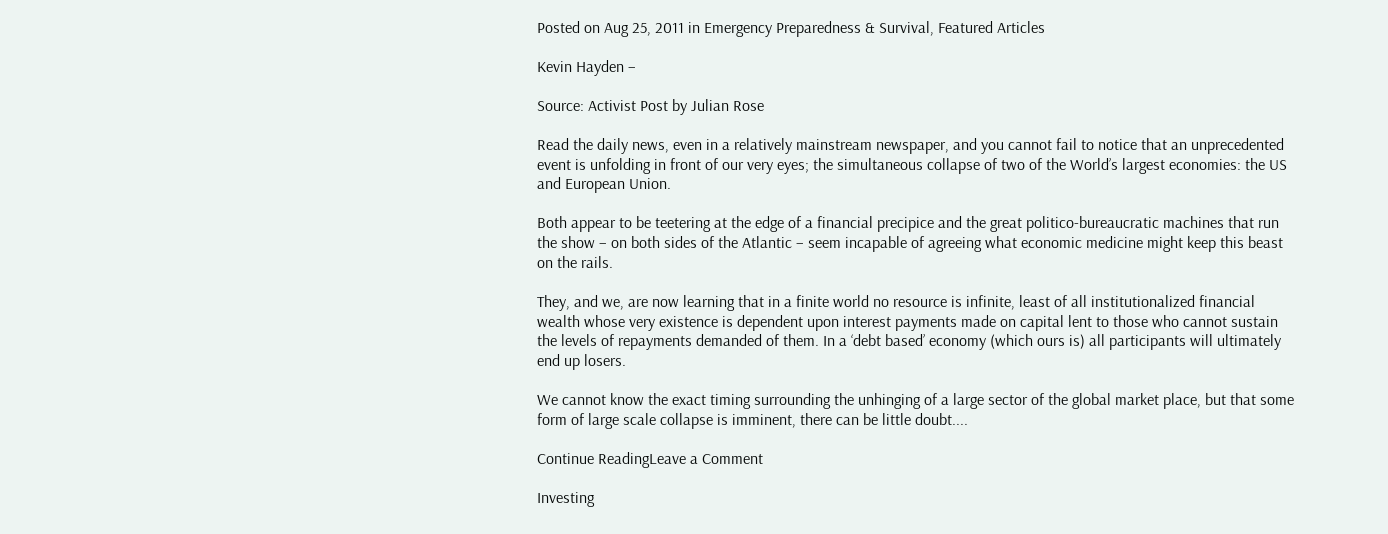Posted on Aug 25, 2011 in Emergency Preparedness & Survival, Featured Articles

Kevin Hayden –

Source: Activist Post by Julian Rose

Read the daily news, even in a relatively mainstream newspaper, and you cannot fail to notice that an unprecedented event is unfolding in front of our very eyes; the simultaneous collapse of two of the World’s largest economies: the US and European Union.

Both appear to be teetering at the edge of a financial precipice and the great politico-bureaucratic machines that run the show – on both sides of the Atlantic – seem incapable of agreeing what economic medicine might keep this beast on the rails.

They, and we, are now learning that in a finite world no resource is infinite, least of all institutionalized financial wealth whose very existence is dependent upon interest payments made on capital lent to those who cannot sustain the levels of repayments demanded of them. In a ‘debt based’ economy (which ours is) all participants will ultimately end up losers.

We cannot know the exact timing surrounding the unhinging of a large sector of the global market place, but that some form of large scale collapse is imminent, there can be little doubt....

Continue ReadingLeave a Comment

Investing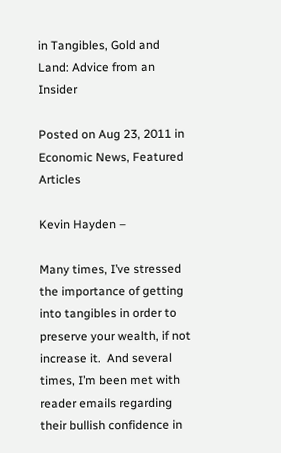in Tangibles, Gold and Land: Advice from an Insider

Posted on Aug 23, 2011 in Economic News, Featured Articles

Kevin Hayden –

Many times, I’ve stressed the importance of getting into tangibles in order to preserve your wealth, if not increase it.  And several times, I’m been met with reader emails regarding their bullish confidence in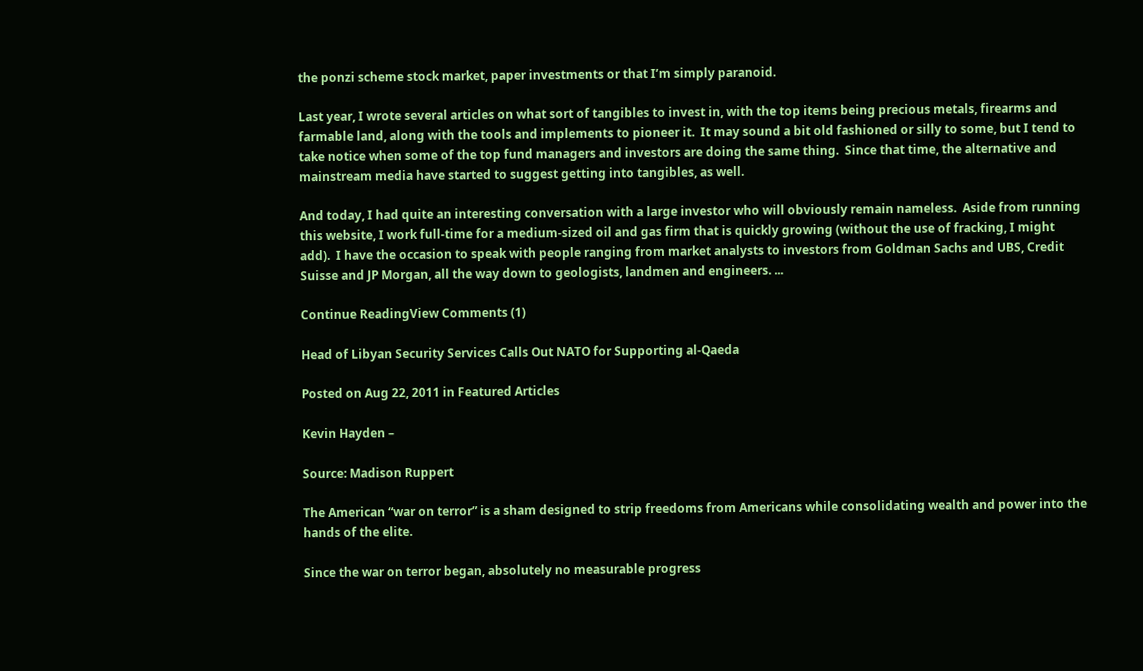the ponzi scheme stock market, paper investments or that I’m simply paranoid.

Last year, I wrote several articles on what sort of tangibles to invest in, with the top items being precious metals, firearms and farmable land, along with the tools and implements to pioneer it.  It may sound a bit old fashioned or silly to some, but I tend to take notice when some of the top fund managers and investors are doing the same thing.  Since that time, the alternative and mainstream media have started to suggest getting into tangibles, as well.

And today, I had quite an interesting conversation with a large investor who will obviously remain nameless.  Aside from running this website, I work full-time for a medium-sized oil and gas firm that is quickly growing (without the use of fracking, I might add).  I have the occasion to speak with people ranging from market analysts to investors from Goldman Sachs and UBS, Credit Suisse and JP Morgan, all the way down to geologists, landmen and engineers. ...

Continue ReadingView Comments (1)

Head of Libyan Security Services Calls Out NATO for Supporting al-Qaeda

Posted on Aug 22, 2011 in Featured Articles

Kevin Hayden –

Source: Madison Ruppert

The American “war on terror” is a sham designed to strip freedoms from Americans while consolidating wealth and power into the hands of the elite.

Since the war on terror began, absolutely no measurable progress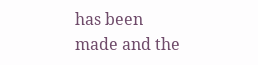has been made and the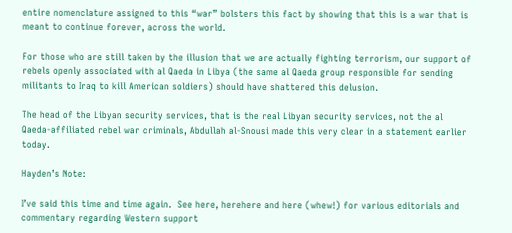entire nomenclature assigned to this “war” bolsters this fact by showing that this is a war that is meant to continue forever, across the world.

For those who are still taken by the illusion that we are actually fighting terrorism, our support of rebels openly associated with al Qaeda in Libya (the same al Qaeda group responsible for sending militants to Iraq to kill American soldiers) should have shattered this delusion.

The head of the Libyan security services, that is the real Libyan security services, not the al Qaeda-affiliated rebel war criminals, Abdullah al-Snousi made this very clear in a statement earlier today.

Hayden’s Note:

I’ve said this time and time again.  See here, herehere and here (whew!) for various editorials and commentary regarding Western support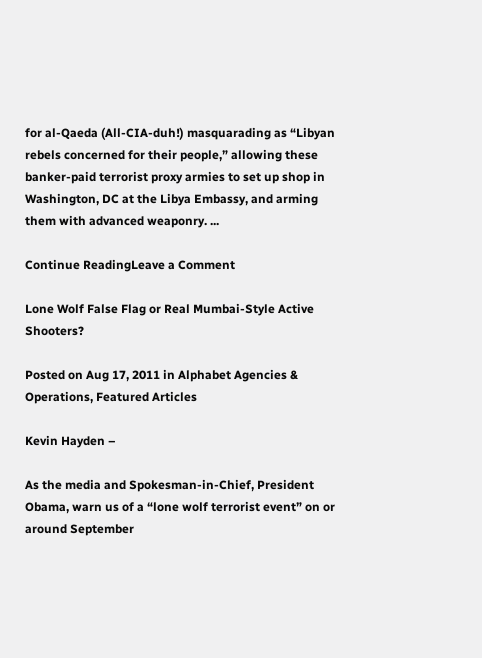for al-Qaeda (All-CIA-duh!) masquarading as “Libyan rebels concerned for their people,” allowing these banker-paid terrorist proxy armies to set up shop in Washington, DC at the Libya Embassy, and arming them with advanced weaponry. ...

Continue ReadingLeave a Comment

Lone Wolf False Flag or Real Mumbai-Style Active Shooters?

Posted on Aug 17, 2011 in Alphabet Agencies & Operations, Featured Articles

Kevin Hayden –

As the media and Spokesman-in-Chief, President Obama, warn us of a “lone wolf terrorist event” on or around September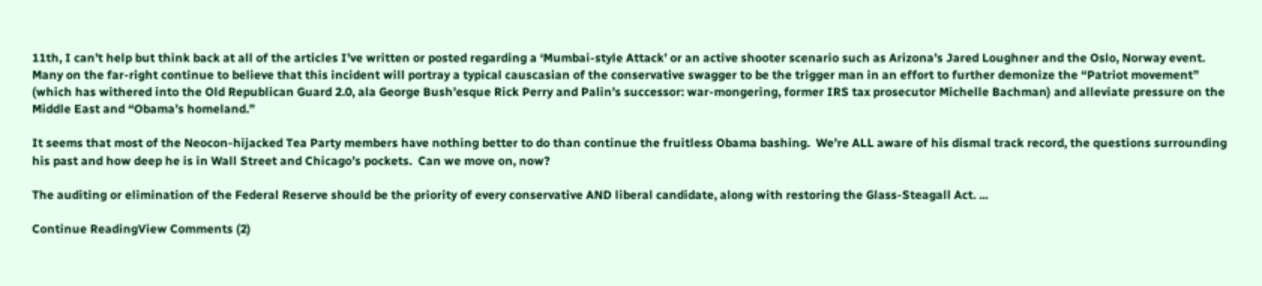11th, I can’t help but think back at all of the articles I’ve written or posted regarding a ‘Mumbai-style Attack’ or an active shooter scenario such as Arizona’s Jared Loughner and the Oslo, Norway event.  Many on the far-right continue to believe that this incident will portray a typical causcasian of the conservative swagger to be the trigger man in an effort to further demonize the “Patriot movement” (which has withered into the Old Republican Guard 2.0, ala George Bush’esque Rick Perry and Palin’s successor: war-mongering, former IRS tax prosecutor Michelle Bachman) and alleviate pressure on the Middle East and “Obama’s homeland.”

It seems that most of the Neocon-hijacked Tea Party members have nothing better to do than continue the fruitless Obama bashing.  We’re ALL aware of his dismal track record, the questions surrounding his past and how deep he is in Wall Street and Chicago’s pockets.  Can we move on, now?

The auditing or elimination of the Federal Reserve should be the priority of every conservative AND liberal candidate, along with restoring the Glass-Steagall Act. ...

Continue ReadingView Comments (2)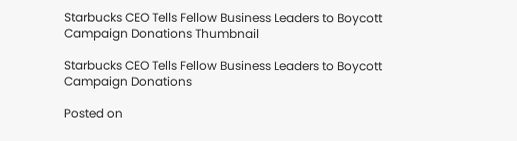Starbucks CEO Tells Fellow Business Leaders to Boycott Campaign Donations Thumbnail

Starbucks CEO Tells Fellow Business Leaders to Boycott Campaign Donations

Posted on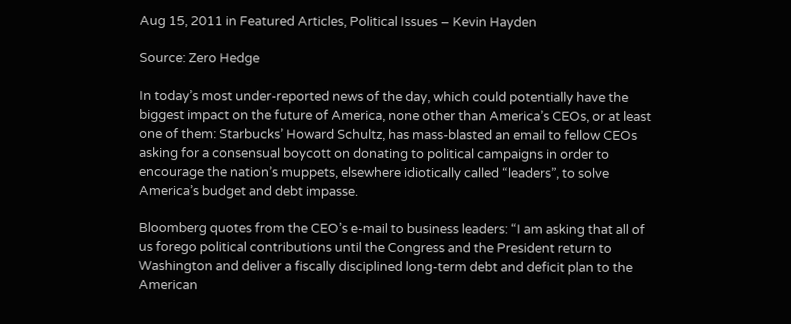Aug 15, 2011 in Featured Articles, Political Issues – Kevin Hayden

Source: Zero Hedge

In today’s most under-reported news of the day, which could potentially have the biggest impact on the future of America, none other than America’s CEOs, or at least one of them: Starbucks’ Howard Schultz, has mass-blasted an email to fellow CEOs asking for a consensual boycott on donating to political campaigns in order to encourage the nation’s muppets, elsewhere idiotically called “leaders”, to solve America’s budget and debt impasse.

Bloomberg quotes from the CEO’s e-mail to business leaders: “I am asking that all of us forego political contributions until the Congress and the President return to Washington and deliver a fiscally disciplined long-term debt and deficit plan to the American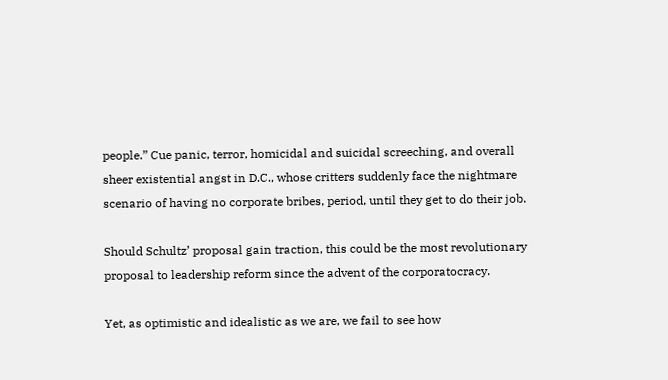people.” Cue panic, terror, homicidal and suicidal screeching, and overall sheer existential angst in D.C., whose critters suddenly face the nightmare scenario of having no corporate bribes, period, until they get to do their job.

Should Schultz’ proposal gain traction, this could be the most revolutionary proposal to leadership reform since the advent of the corporatocracy.

Yet, as optimistic and idealistic as we are, we fail to see how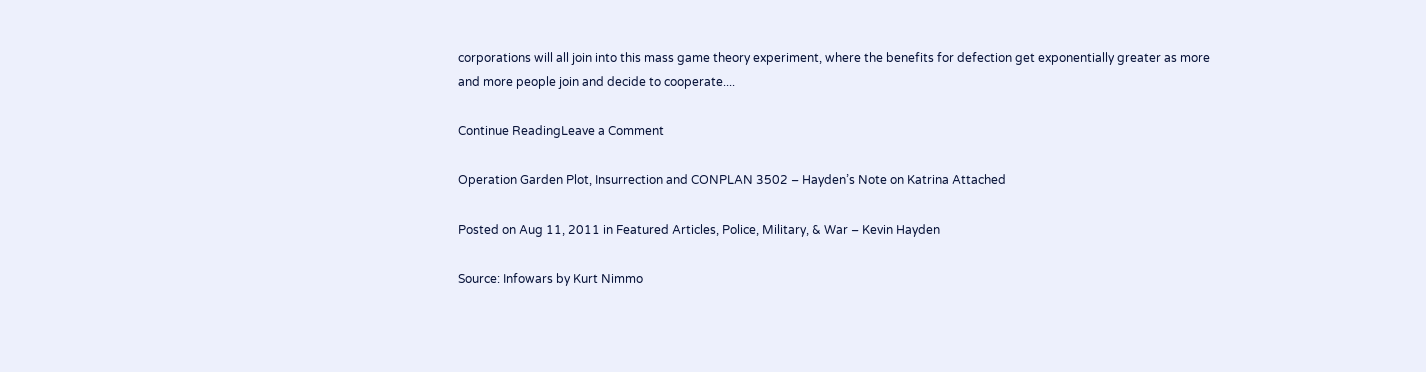corporations will all join into this mass game theory experiment, where the benefits for defection get exponentially greater as more and more people join and decide to cooperate....

Continue ReadingLeave a Comment

Operation Garden Plot, Insurrection and CONPLAN 3502 – Hayden’s Note on Katrina Attached

Posted on Aug 11, 2011 in Featured Articles, Police, Military, & War – Kevin Hayden

Source: Infowars by Kurt Nimmo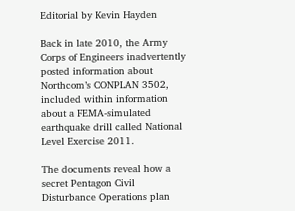Editorial by Kevin Hayden

Back in late 2010, the Army Corps of Engineers inadvertently posted information about Northcom’s CONPLAN 3502, included within information about a FEMA-simulated earthquake drill called National Level Exercise 2011.

The documents reveal how a secret Pentagon Civil Disturbance Operations plan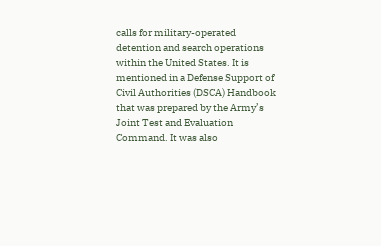calls for military-operated detention and search operations within the United States. It is mentioned in a Defense Support of Civil Authorities (DSCA) Handbook that was prepared by the Army’s Joint Test and Evaluation Command. It was also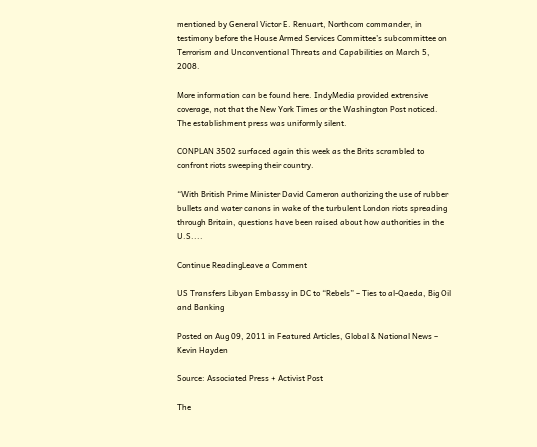mentioned by General Victor E. Renuart, Northcom commander, in testimony before the House Armed Services Committee’s subcommittee on Terrorism and Unconventional Threats and Capabilities on March 5, 2008.

More information can be found here. IndyMedia provided extrensive coverage, not that the New York Times or the Washington Post noticed. The establishment press was uniformly silent.

CONPLAN 3502 surfaced again this week as the Brits scrambled to confront riots sweeping their country.

“With British Prime Minister David Cameron authorizing the use of rubber bullets and water canons in wake of the turbulent London riots spreading through Britain, questions have been raised about how authorities in the U.S....

Continue ReadingLeave a Comment

US Transfers Libyan Embassy in DC to “Rebels” – Ties to al-Qaeda, Big Oil and Banking

Posted on Aug 09, 2011 in Featured Articles, Global & National News – Kevin Hayden

Source: Associated Press + Activist Post

The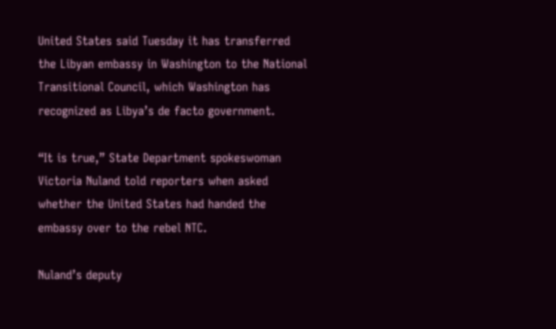United States said Tuesday it has transferred the Libyan embassy in Washington to the National Transitional Council, which Washington has recognized as Libya’s de facto government.

“It is true,” State Department spokeswoman Victoria Nuland told reporters when asked whether the United States had handed the embassy over to the rebel NTC.

Nuland’s deputy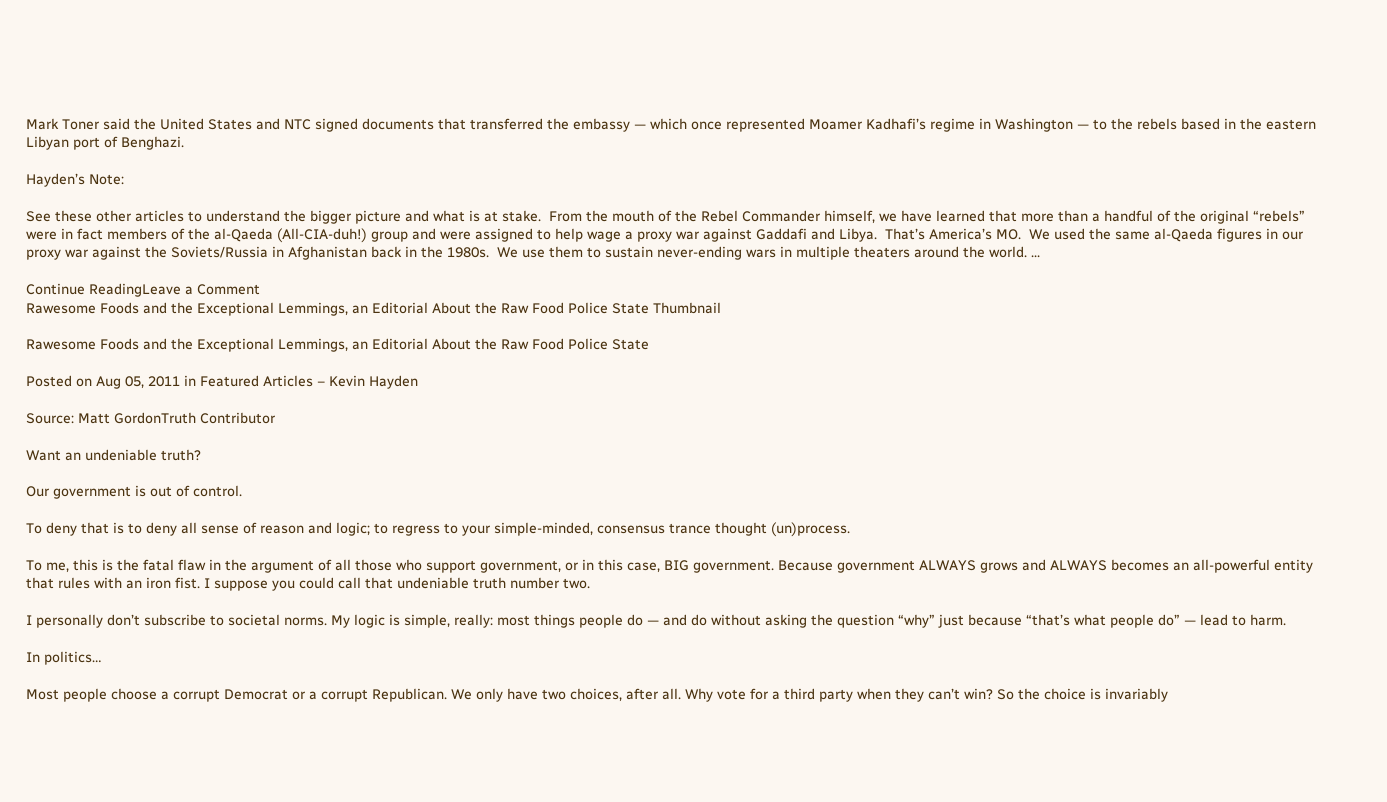Mark Toner said the United States and NTC signed documents that transferred the embassy — which once represented Moamer Kadhafi’s regime in Washington — to the rebels based in the eastern Libyan port of Benghazi.

Hayden’s Note:

See these other articles to understand the bigger picture and what is at stake.  From the mouth of the Rebel Commander himself, we have learned that more than a handful of the original “rebels” were in fact members of the al-Qaeda (All-CIA-duh!) group and were assigned to help wage a proxy war against Gaddafi and Libya.  That’s America’s MO.  We used the same al-Qaeda figures in our proxy war against the Soviets/Russia in Afghanistan back in the 1980s.  We use them to sustain never-ending wars in multiple theaters around the world. ...

Continue ReadingLeave a Comment
Rawesome Foods and the Exceptional Lemmings, an Editorial About the Raw Food Police State Thumbnail

Rawesome Foods and the Exceptional Lemmings, an Editorial About the Raw Food Police State

Posted on Aug 05, 2011 in Featured Articles – Kevin Hayden

Source: Matt GordonTruth Contributor

Want an undeniable truth?

Our government is out of control.

To deny that is to deny all sense of reason and logic; to regress to your simple-minded, consensus trance thought (un)process.

To me, this is the fatal flaw in the argument of all those who support government, or in this case, BIG government. Because government ALWAYS grows and ALWAYS becomes an all-powerful entity that rules with an iron fist. I suppose you could call that undeniable truth number two.

I personally don’t subscribe to societal norms. My logic is simple, really: most things people do — and do without asking the question “why” just because “that’s what people do” — lead to harm.

In politics…

Most people choose a corrupt Democrat or a corrupt Republican. We only have two choices, after all. Why vote for a third party when they can’t win? So the choice is invariably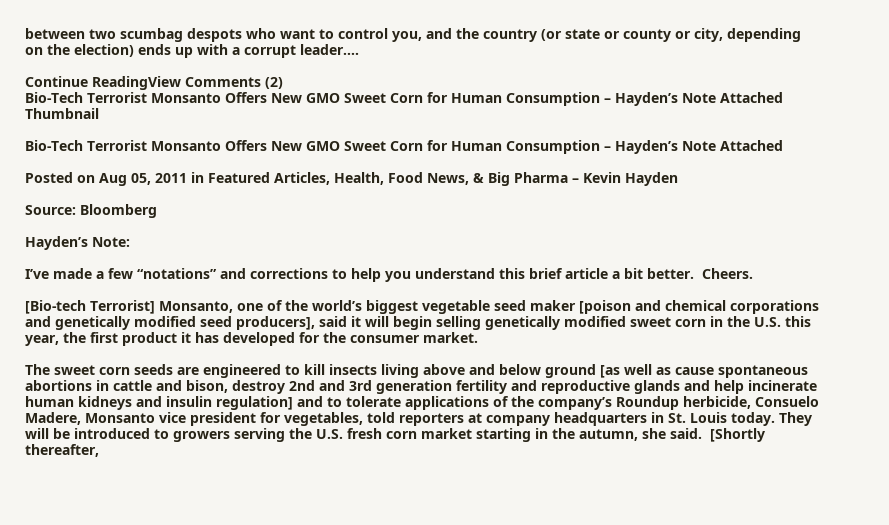between two scumbag despots who want to control you, and the country (or state or county or city, depending on the election) ends up with a corrupt leader....

Continue ReadingView Comments (2)
Bio-Tech Terrorist Monsanto Offers New GMO Sweet Corn for Human Consumption – Hayden’s Note Attached Thumbnail

Bio-Tech Terrorist Monsanto Offers New GMO Sweet Corn for Human Consumption – Hayden’s Note Attached

Posted on Aug 05, 2011 in Featured Articles, Health, Food News, & Big Pharma – Kevin Hayden

Source: Bloomberg

Hayden’s Note:

I’ve made a few “notations” and corrections to help you understand this brief article a bit better.  Cheers.

[Bio-tech Terrorist] Monsanto, one of the world’s biggest vegetable seed maker [poison and chemical corporations and genetically modified seed producers], said it will begin selling genetically modified sweet corn in the U.S. this year, the first product it has developed for the consumer market.

The sweet corn seeds are engineered to kill insects living above and below ground [as well as cause spontaneous abortions in cattle and bison, destroy 2nd and 3rd generation fertility and reproductive glands and help incinerate human kidneys and insulin regulation] and to tolerate applications of the company’s Roundup herbicide, Consuelo Madere, Monsanto vice president for vegetables, told reporters at company headquarters in St. Louis today. They will be introduced to growers serving the U.S. fresh corn market starting in the autumn, she said.  [Shortly thereafter,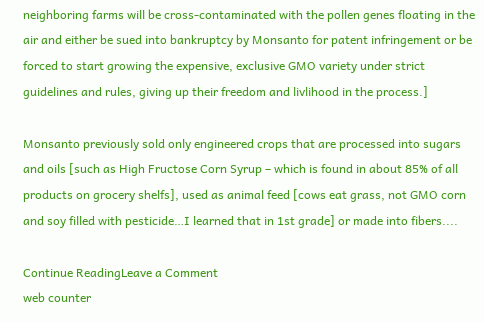neighboring farms will be cross-contaminated with the pollen genes floating in the air and either be sued into bankruptcy by Monsanto for patent infringement or be forced to start growing the expensive, exclusive GMO variety under strict guidelines and rules, giving up their freedom and livlihood in the process.]

Monsanto previously sold only engineered crops that are processed into sugars and oils [such as High Fructose Corn Syrup – which is found in about 85% of all products on grocery shelfs], used as animal feed [cows eat grass, not GMO corn and soy filled with pesticide…I learned that in 1st grade] or made into fibers....

Continue ReadingLeave a Comment
web counter